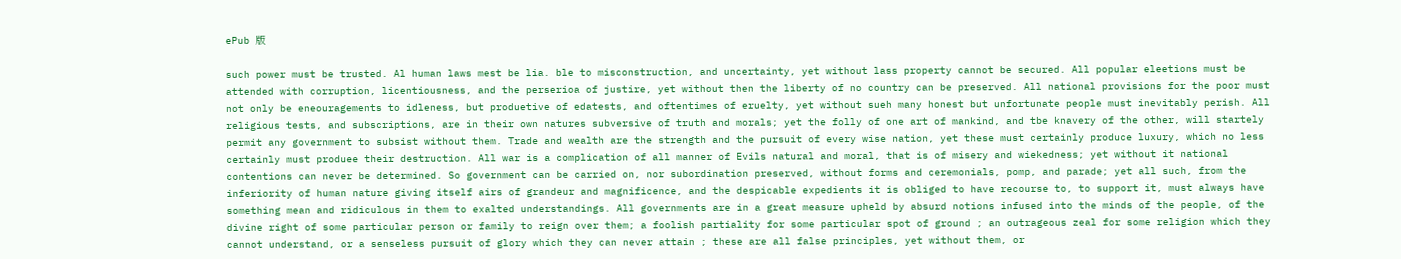ePub 版

such power must be trusted. Al human laws mest be lia. ble to misconstruction, and uncertainty, yet without lass property cannot be secured. All popular eleetions must be attended with corruption, licentiousness, and the perserioa of justire, yet without then the liberty of no country can be preserved. All national provisions for the poor must not only be eneouragements to idleness, but produetive of edatests, and oftentimes of eruelty, yet without sueh many honest but unfortunate people must inevitably perish. All religious tests, and subscriptions, are in their own natures subversive of truth and morals; yet the folly of one art of mankind, and tbe knavery of the other, will startely permit any government to subsist without them. Trade and wealth are the strength and the pursuit of every wise nation, yet these must certainly produce luxury, which no less certainly must produee their destruction. All war is a complication of all manner of Evils natural and moral, that is of misery and wiekedness; yet without it national contentions can never be determined. So government can be carried on, nor subordination preserved, without forms and ceremonials, pomp, and parade; yet all such, from the inferiority of human nature giving itself airs of grandeur and magnificence, and the despicable expedients it is obliged to have recourse to, to support it, must always have something mean and ridiculous in them to exalted understandings. All governments are in a great measure upheld by absurd notions infused into the minds of the people, of the divine right of some particular person or family to reign over them; a foolish partiality for some particular spot of ground ; an outrageous zeal for some religion which they cannot understand, or a senseless pursuit of glory which they can never attain ; these are all false principles, yet without them, or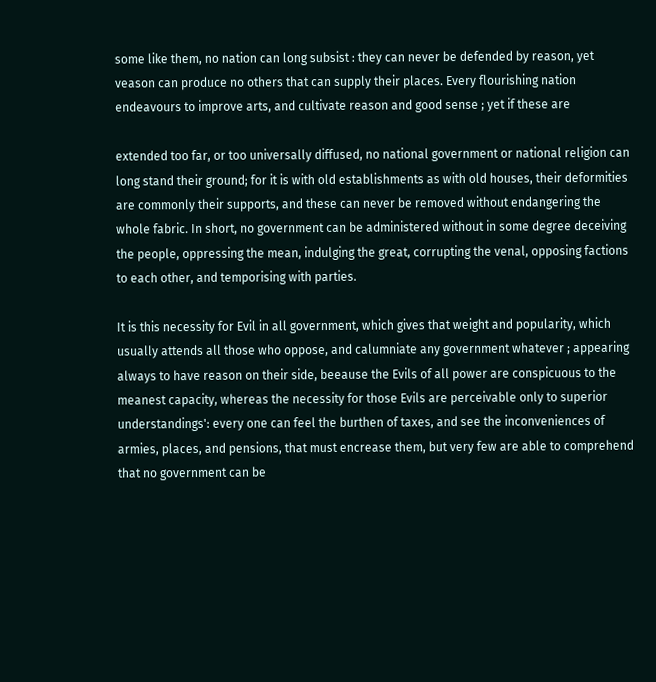some like them, no nation can long subsist : they can never be defended by reason, yet veason can produce no others that can supply their places. Every flourishing nation endeavours to improve arts, and cultivate reason and good sense ; yet if these are

extended too far, or too universally diffused, no national government or national religion can long stand their ground; for it is with old establishments as with old houses, their deformities are commonly their supports, and these can never be removed without endangering the whole fabric. In short, no government can be administered without in some degree deceiving the people, oppressing the mean, indulging the great, corrupting the venal, opposing factions to each other, and temporising with parties.

It is this necessity for Evil in all government, which gives that weight and popularity, which usually attends all those who oppose, and calumniate any government whatever ; appearing always to have reason on their side, beeause the Evils of all power are conspicuous to the meanest capacity, whereas the necessity for those Evils are perceivable only to superior understandings': every one can feel the burthen of taxes, and see the inconveniences of armies, places, and pensions, that must encrease them, but very few are able to comprehend that no government can be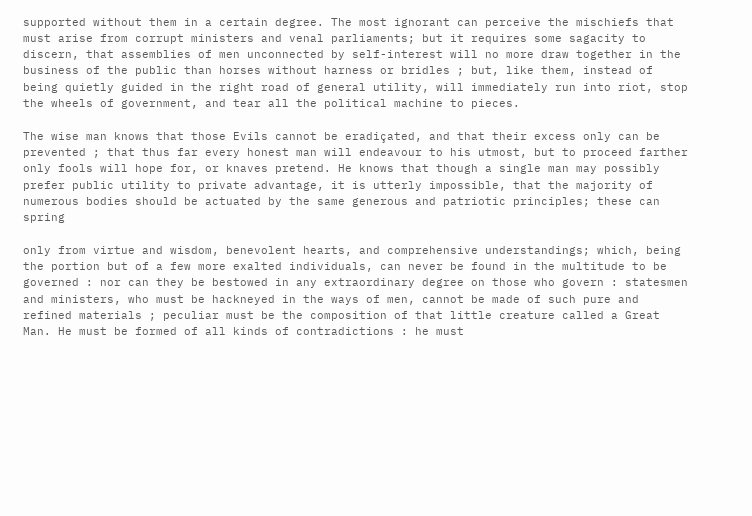supported without them in a certain degree. The most ignorant can perceive the mischiefs that must arise from corrupt ministers and venal parliaments; but it requires some sagacity to discern, that assemblies of men unconnected by self-interest will no more draw together in the business of the public than horses without harness or bridles ; but, like them, instead of being quietly guided in the right road of general utility, will immediately run into riot, stop the wheels of government, and tear all the political machine to pieces.

The wise man knows that those Evils cannot be eradiçated, and that their excess only can be prevented ; that thus far every honest man will endeavour to his utmost, but to proceed farther only fools will hope for, or knaves pretend. He knows that though a single man may possibly prefer public utility to private advantage, it is utterly impossible, that the majority of numerous bodies should be actuated by the same generous and patriotic principles; these can spring

only from virtue and wisdom, benevolent hearts, and comprehensive understandings; which, being the portion but of a few more exalted individuals, can never be found in the multitude to be governed : nor can they be bestowed in any extraordinary degree on those who govern : statesmen and ministers, who must be hackneyed in the ways of men, cannot be made of such pure and refined materials ; peculiar must be the composition of that little creature called a Great Man. He must be formed of all kinds of contradictions : he must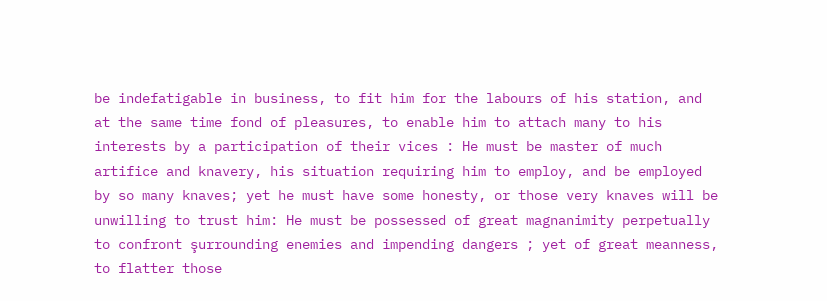be indefatigable in business, to fit him for the labours of his station, and at the same time fond of pleasures, to enable him to attach many to his interests by a participation of their vices : He must be master of much artifice and knavery, his situation requiring him to employ, and be employed by so many knaves; yet he must have some honesty, or those very knaves will be unwilling to trust him: He must be possessed of great magnanimity perpetually to confront şurrounding enemies and impending dangers ; yet of great meanness, to flatter those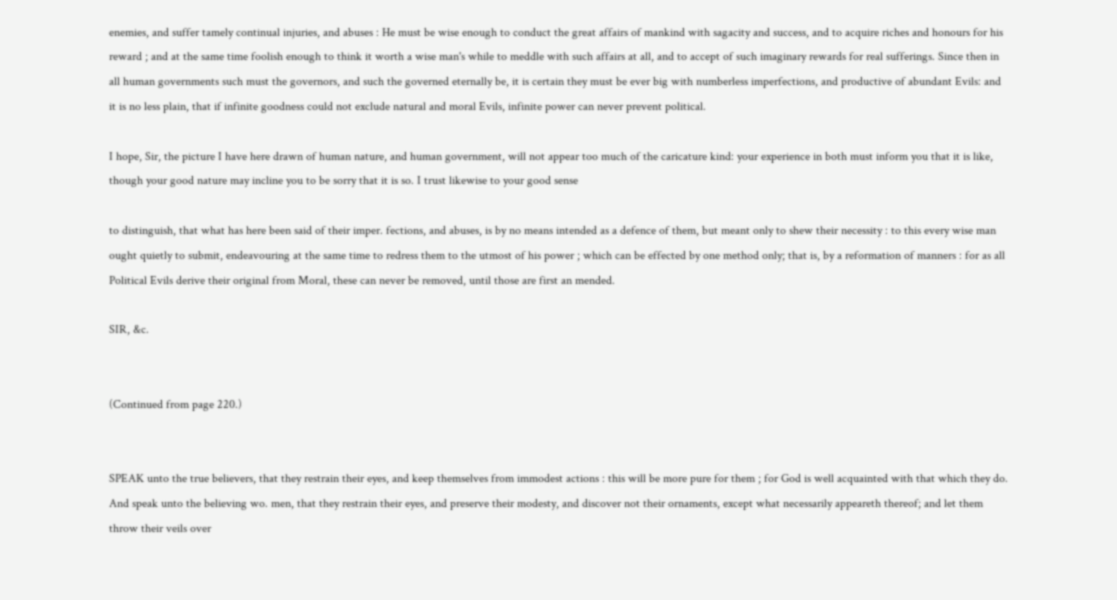enemies, and suffer tamely continual injuries, and abuses : He must be wise enough to conduct the great affairs of mankind with sagacity and success, and to acquire riches and honours for his reward ; and at the same time foolish enough to think it worth a wise man's while to meddle with such affairs at all, and to accept of such imaginary rewards for real sufferings. Since then in all human governments such must the governors, and such the governed eternally be, it is certain they must be ever big with numberless imperfections, and productive of abundant Evils: and it is no less plain, that if infinite goodness could not exclude natural and moral Evils, infinite power can never prevent political.

I hope, Sir, the picture I have here drawn of human nature, and human government, will not appear too much of the caricature kind: your experience in both must inform you that it is like, though your good nature may incline you to be sorry that it is so. I trust likewise to your good sense

to distinguish, that what has here been said of their imper. fections, and abuses, is by no means intended as a defence of them, but meant only to shew their necessity : to this every wise man ought quietly to submit, endeavouring at the same time to redress them to the utmost of his power ; which can be effected by one method only; that is, by a reformation of manners : for as all Political Evils derive their original from Moral, these can never be removed, until those are first an mended.

SIR, &c.


(Continued from page 220.)


SPEAK unto the true believers, that they restrain their eyes, and keep themselves from immodest actions : this will be more pure for them ; for God is well acquainted with that which they do. And speak unto the believing wo. men, that they restrain their eyes, and preserve their modesty, and discover not their ornaments, except what necessarily appeareth thereof; and let them throw their veils over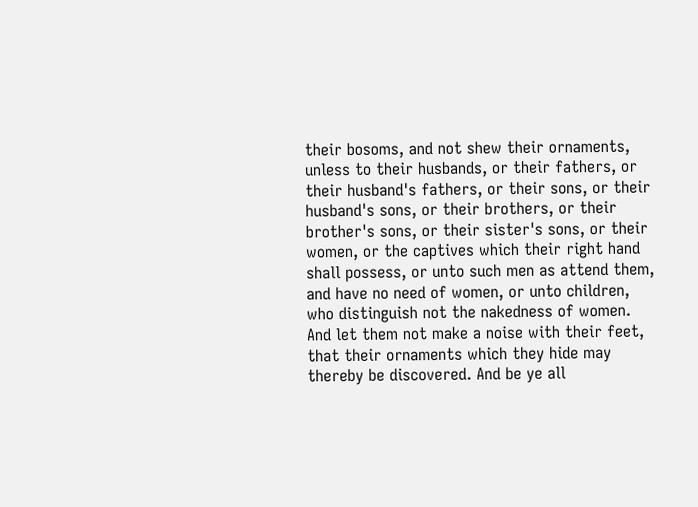their bosoms, and not shew their ornaments, unless to their husbands, or their fathers, or their husband's fathers, or their sons, or their husband's sons, or their brothers, or their brother's sons, or their sister's sons, or their women, or the captives which their right hand shall possess, or unto such men as attend them, and have no need of women, or unto children, who distinguish not the nakedness of women. And let them not make a noise with their feet, that their ornaments which they hide may thereby be discovered. And be ye all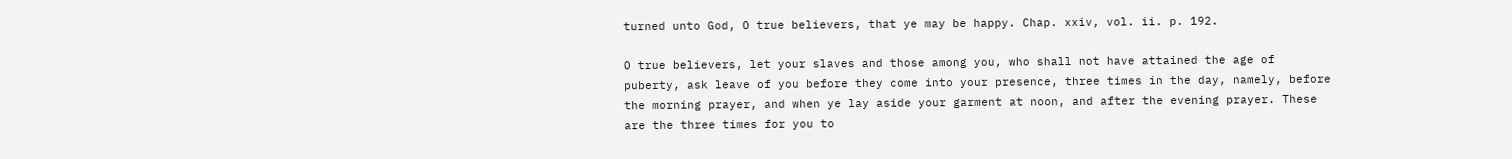turned unto God, O true believers, that ye may be happy. Chap. xxiv, vol. ii. p. 192.

O true believers, let your slaves and those among you, who shall not have attained the age of puberty, ask leave of you before they come into your presence, three times in the day, namely, before the morning prayer, and when ye lay aside your garment at noon, and after the evening prayer. These are the three times for you to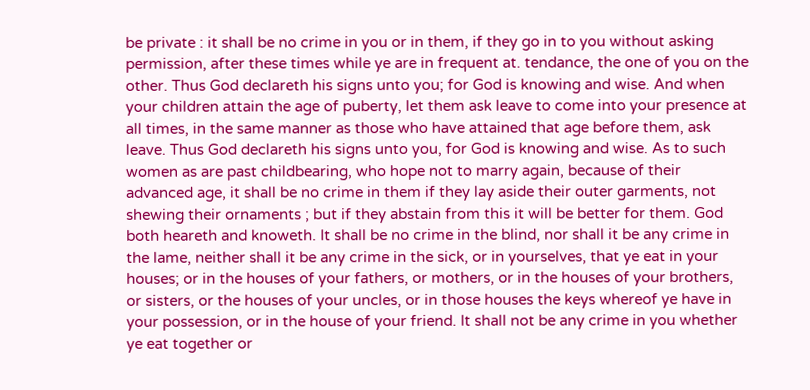be private : it shall be no crime in you or in them, if they go in to you without asking permission, after these times while ye are in frequent at. tendance, the one of you on the other. Thus God declareth his signs unto you; for God is knowing and wise. And when your children attain the age of puberty, let them ask leave to come into your presence at all times, in the same manner as those who have attained that age before them, ask leave. Thus God declareth his signs unto you, for God is knowing and wise. As to such women as are past childbearing, who hope not to marry again, because of their advanced age, it shall be no crime in them if they lay aside their outer garments, not shewing their ornaments ; but if they abstain from this it will be better for them. God both heareth and knoweth. It shall be no crime in the blind, nor shall it be any crime in the lame, neither shall it be any crime in the sick, or in yourselves, that ye eat in your houses; or in the houses of your fathers, or mothers, or in the houses of your brothers, or sisters, or the houses of your uncles, or in those houses the keys whereof ye have in your possession, or in the house of your friend. It shall not be any crime in you whether ye eat together or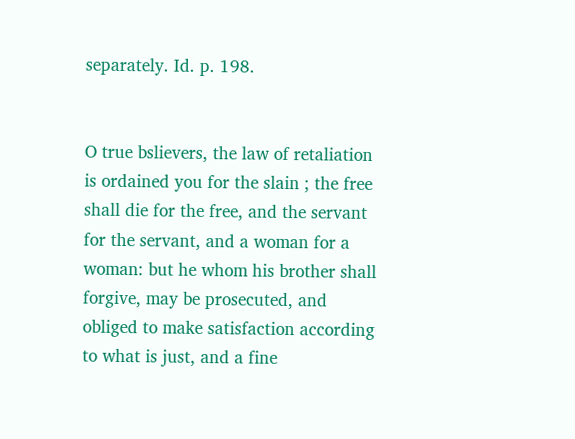separately. Id. p. 198.


O true bslievers, the law of retaliation is ordained you for the slain ; the free shall die for the free, and the servant for the servant, and a woman for a woman: but he whom his brother shall forgive, may be prosecuted, and obliged to make satisfaction according to what is just, and a fine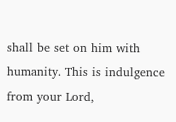shall be set on him with humanity. This is indulgence from your Lord,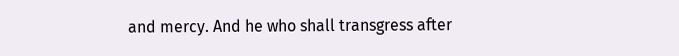and mercy. And he who shall transgress after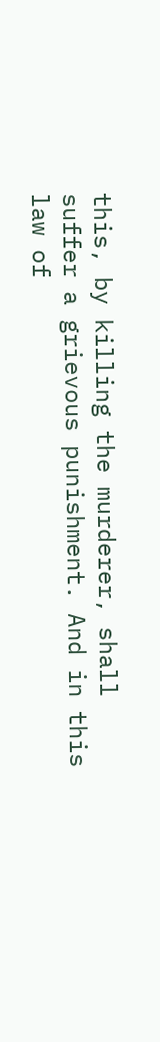this, by killing the murderer, shall suffer a grievous punishment. And in this law of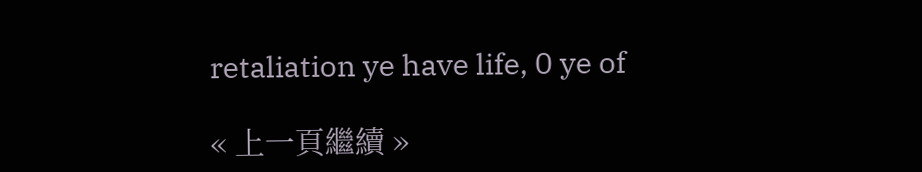retaliation ye have life, 0 ye of

« 上一頁繼續 »